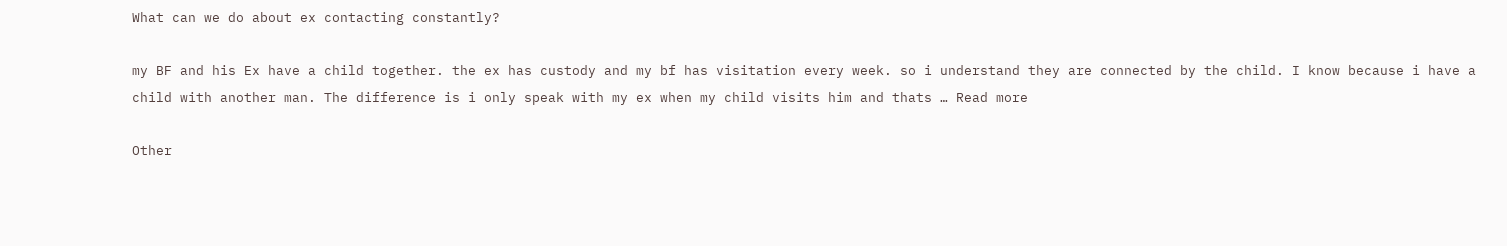What can we do about ex contacting constantly?

my BF and his Ex have a child together. the ex has custody and my bf has visitation every week. so i understand they are connected by the child. I know because i have a child with another man. The difference is i only speak with my ex when my child visits him and thats … Read more

Other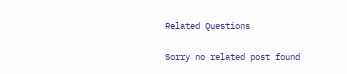Related Questions

Sorry no related post found